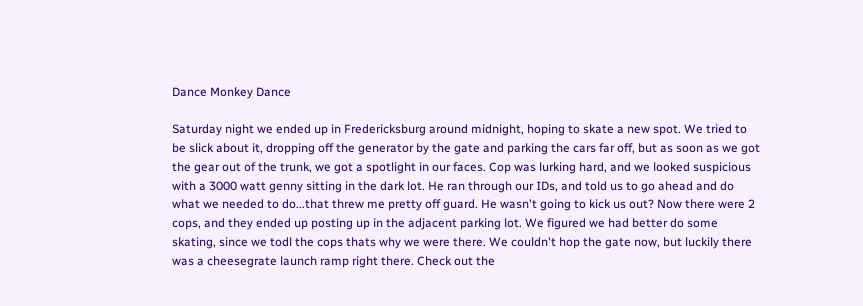Dance Monkey Dance

Saturday night we ended up in Fredericksburg around midnight, hoping to skate a new spot. We tried to be slick about it, dropping off the generator by the gate and parking the cars far off, but as soon as we got the gear out of the trunk, we got a spotlight in our faces. Cop was lurking hard, and we looked suspicious with a 3000 watt genny sitting in the dark lot. He ran through our IDs, and told us to go ahead and do what we needed to do...that threw me pretty off guard. He wasn't going to kick us out? Now there were 2 cops, and they ended up posting up in the adjacent parking lot. We figured we had better do some skating, since we todl the cops thats why we were there. We couldn't hop the gate now, but luckily there was a cheesegrate launch ramp right there. Check out the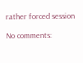rather forced session

No comments: